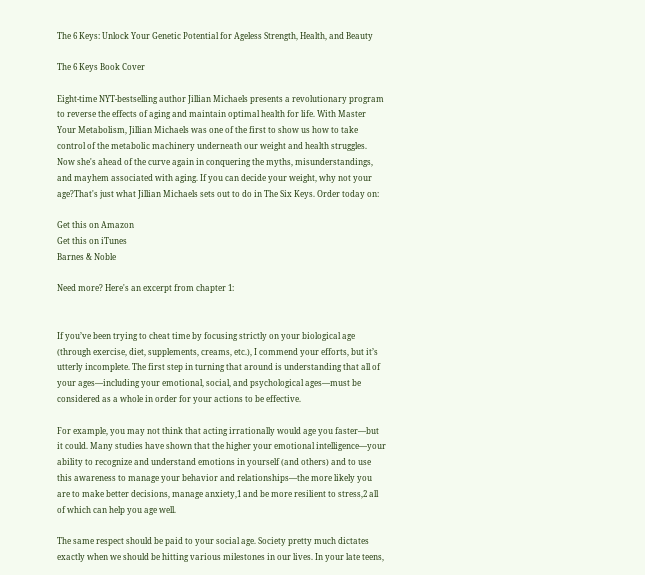The 6 Keys: Unlock Your Genetic Potential for Ageless Strength, Health, and Beauty

The 6 Keys Book Cover

Eight-time NYT-bestselling author Jillian Michaels presents a revolutionary program to reverse the effects of aging and maintain optimal health for life. With Master Your Metabolism, Jillian Michaels was one of the first to show us how to take control of the metabolic machinery underneath our weight and health struggles. Now she's ahead of the curve again in conquering the myths, misunderstandings, and mayhem associated with aging. If you can decide your weight, why not your age?That's just what Jillian Michaels sets out to do in The Six Keys. Order today on:

Get this on Amazon
Get this on iTunes
Barnes & Noble

Need more? Here's an excerpt from chapter 1:


If you’ve been trying to cheat time by focusing strictly on your biological age (through exercise, diet, supplements, creams, etc.), I commend your efforts, but it’s utterly incomplete. The first step in turning that around is understanding that all of your ages—including your emotional, social, and psychological ages—must be considered as a whole in order for your actions to be effective.

For example, you may not think that acting irrationally would age you faster—but it could. Many studies have shown that the higher your emotional intelligence—your ability to recognize and understand emotions in yourself (and others) and to use this awareness to manage your behavior and relationships—the more likely you are to make better decisions, manage anxiety,1 and be more resilient to stress,2 all of which can help you age well.

The same respect should be paid to your social age. Society pretty much dictates exactly when we should be hitting various milestones in our lives. In your late teens,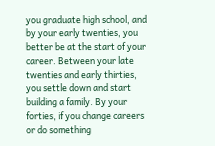you graduate high school, and by your early twenties, you better be at the start of your career. Between your late twenties and early thirties, you settle down and start building a family. By your forties, if you change careers or do something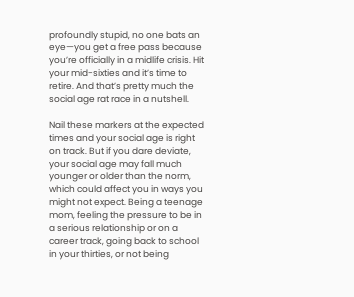profoundly stupid, no one bats an eye—you get a free pass because you’re officially in a midlife crisis. Hit your mid-sixties and it’s time to retire. And that’s pretty much the social age rat race in a nutshell.

Nail these markers at the expected times and your social age is right on track. But if you dare deviate, your social age may fall much younger or older than the norm, which could affect you in ways you might not expect. Being a teenage mom, feeling the pressure to be in a serious relationship or on a career track, going back to school in your thirties, or not being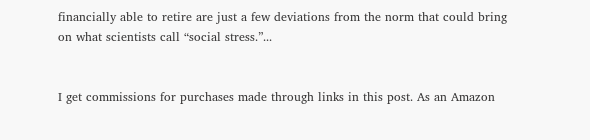financially able to retire are just a few deviations from the norm that could bring on what scientists call “social stress.”...


I get commissions for purchases made through links in this post. As an Amazon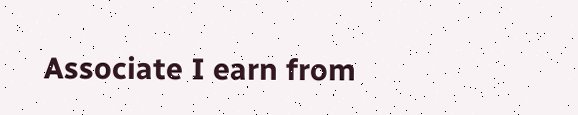Associate I earn from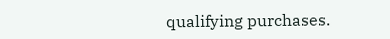qualifying purchases.